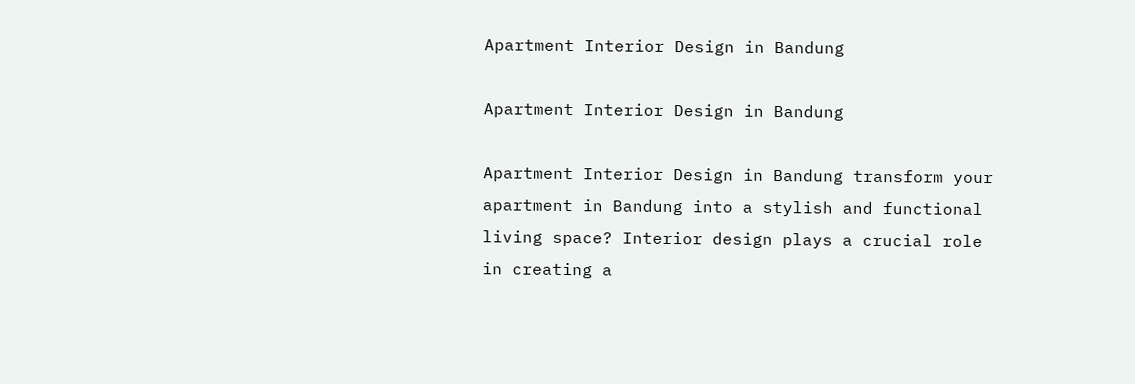Apartment Interior Design in Bandung

Apartment Interior Design in Bandung

Apartment Interior Design in Bandung transform your apartment in Bandung into a stylish and functional living space? Interior design plays a crucial role in creating a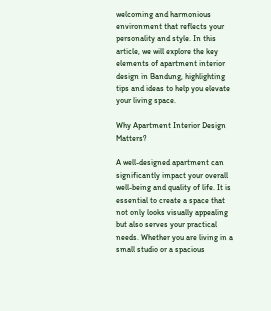welcoming and harmonious environment that reflects your personality and style. In this article, we will explore the key elements of apartment interior design in Bandung, highlighting tips and ideas to help you elevate your living space.

Why Apartment Interior Design Matters?

A well-designed apartment can significantly impact your overall well-being and quality of life. It is essential to create a space that not only looks visually appealing but also serves your practical needs. Whether you are living in a small studio or a spacious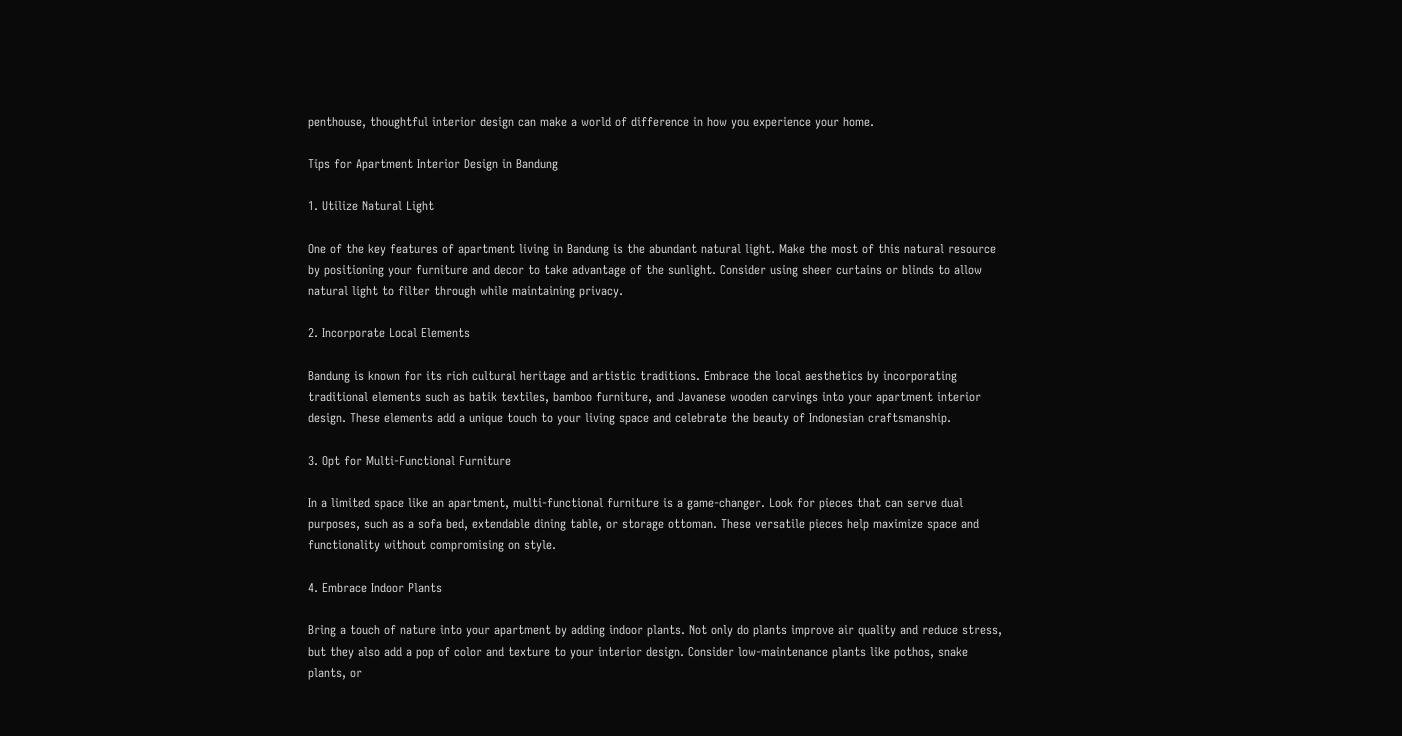penthouse, thoughtful interior design can make a world of difference in how you experience your home.

Tips for Apartment Interior Design in Bandung

1. Utilize Natural Light

One of the key features of apartment living in Bandung is the abundant natural light. Make the most of this natural resource by positioning your furniture and decor to take advantage of the sunlight. Consider using sheer curtains or blinds to allow natural light to filter through while maintaining privacy.

2. Incorporate Local Elements

Bandung is known for its rich cultural heritage and artistic traditions. Embrace the local aesthetics by incorporating traditional elements such as batik textiles, bamboo furniture, and Javanese wooden carvings into your apartment interior design. These elements add a unique touch to your living space and celebrate the beauty of Indonesian craftsmanship.

3. Opt for Multi-Functional Furniture

In a limited space like an apartment, multi-functional furniture is a game-changer. Look for pieces that can serve dual purposes, such as a sofa bed, extendable dining table, or storage ottoman. These versatile pieces help maximize space and functionality without compromising on style.

4. Embrace Indoor Plants

Bring a touch of nature into your apartment by adding indoor plants. Not only do plants improve air quality and reduce stress, but they also add a pop of color and texture to your interior design. Consider low-maintenance plants like pothos, snake plants, or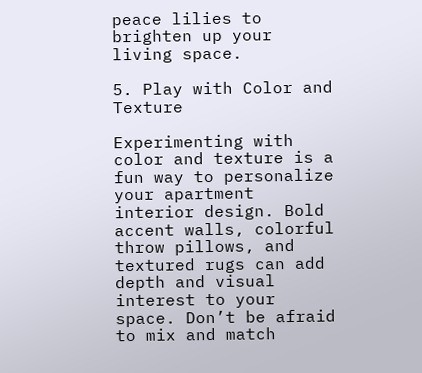peace lilies to brighten up your living space.

5. Play with Color and Texture

Experimenting with color and texture is a fun way to personalize your apartment interior design. Bold accent walls, colorful throw pillows, and textured rugs can add depth and visual interest to your space. Don’t be afraid to mix and match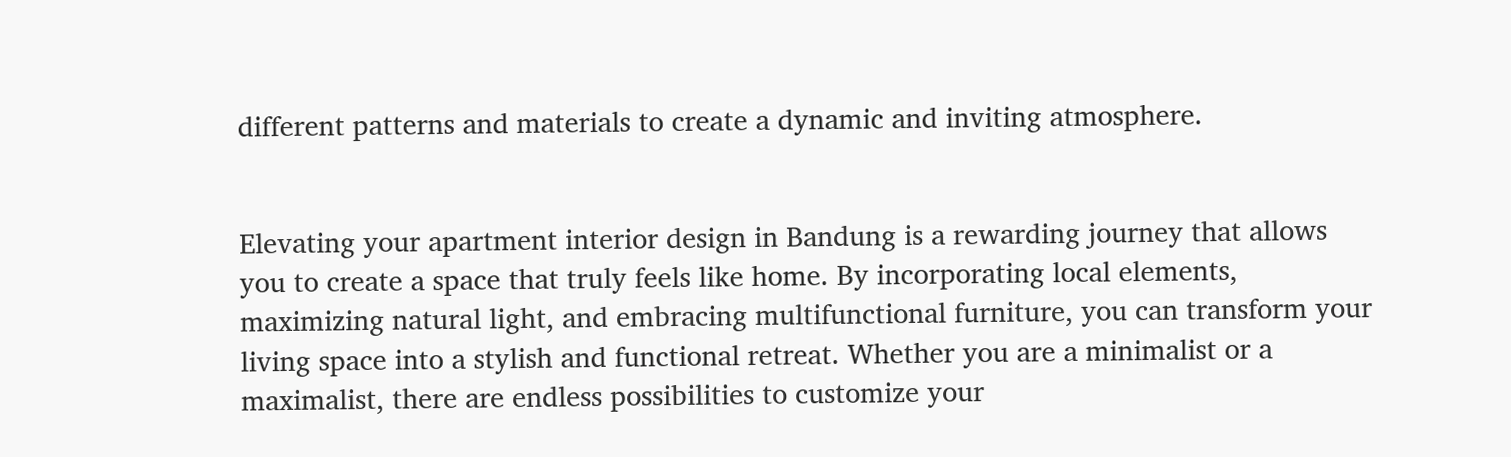different patterns and materials to create a dynamic and inviting atmosphere.


Elevating your apartment interior design in Bandung is a rewarding journey that allows you to create a space that truly feels like home. By incorporating local elements, maximizing natural light, and embracing multifunctional furniture, you can transform your living space into a stylish and functional retreat. Whether you are a minimalist or a maximalist, there are endless possibilities to customize your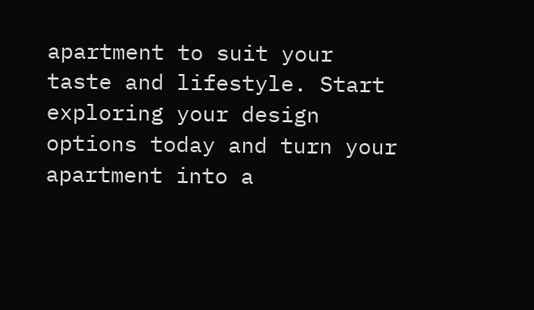apartment to suit your taste and lifestyle. Start exploring your design options today and turn your apartment into a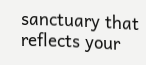sanctuary that reflects your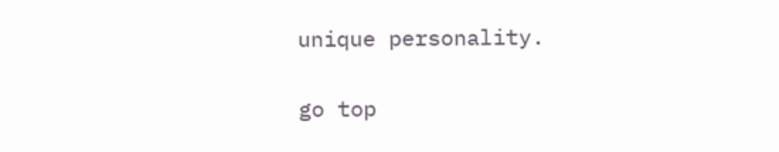unique personality.

go top